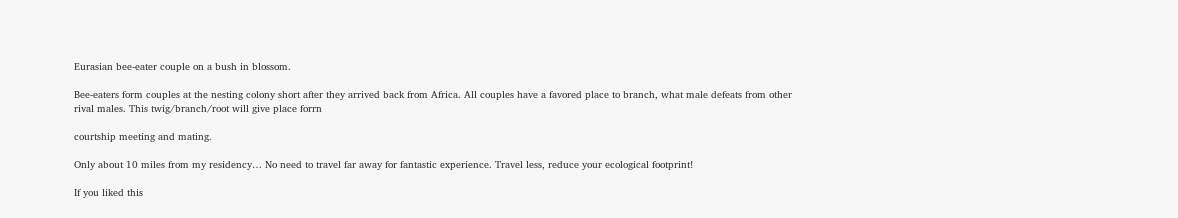Eurasian bee-eater couple on a bush in blossom.

Bee-eaters form couples at the nesting colony short after they arrived back from Africa. All couples have a favored place to branch, what male defeats from other rival males. This twig/branch/root will give place forrn

courtship meeting and mating.

Only about 10 miles from my residency… No need to travel far away for fantastic experience. Travel less, reduce your ecological footprint!

If you liked this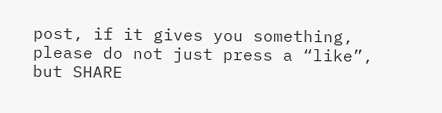post, if it gives you something, please do not just press a “like”, but SHARE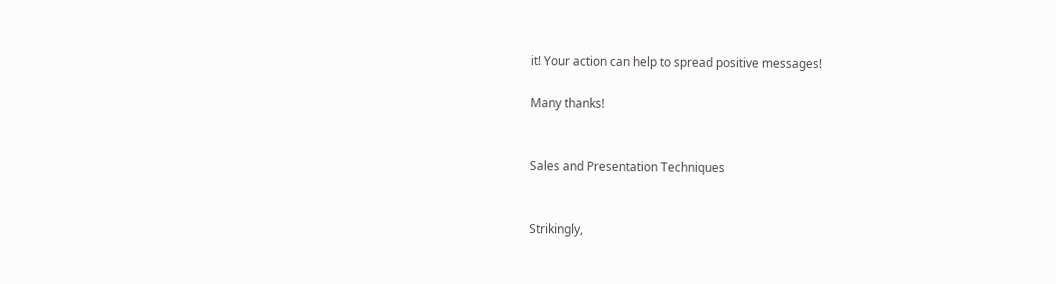it! Your action can help to spread positive messages!

Many thanks!


Sales and Presentation Techniques


Strikingly,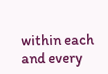within each and every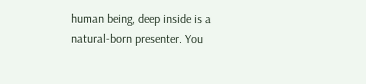human being, deep inside is a natural-born presenter. You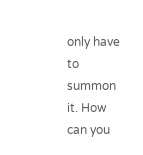only have to summon it. How can you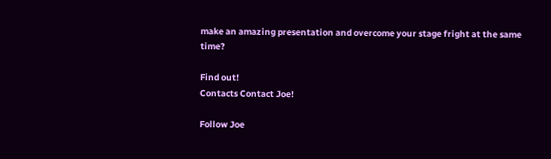make an amazing presentation and overcome your stage fright at the same time?

Find out!
Contacts Contact Joe!

Follow Joe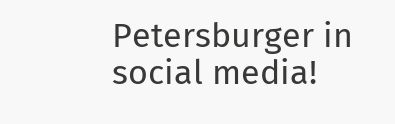Petersburger in social media!